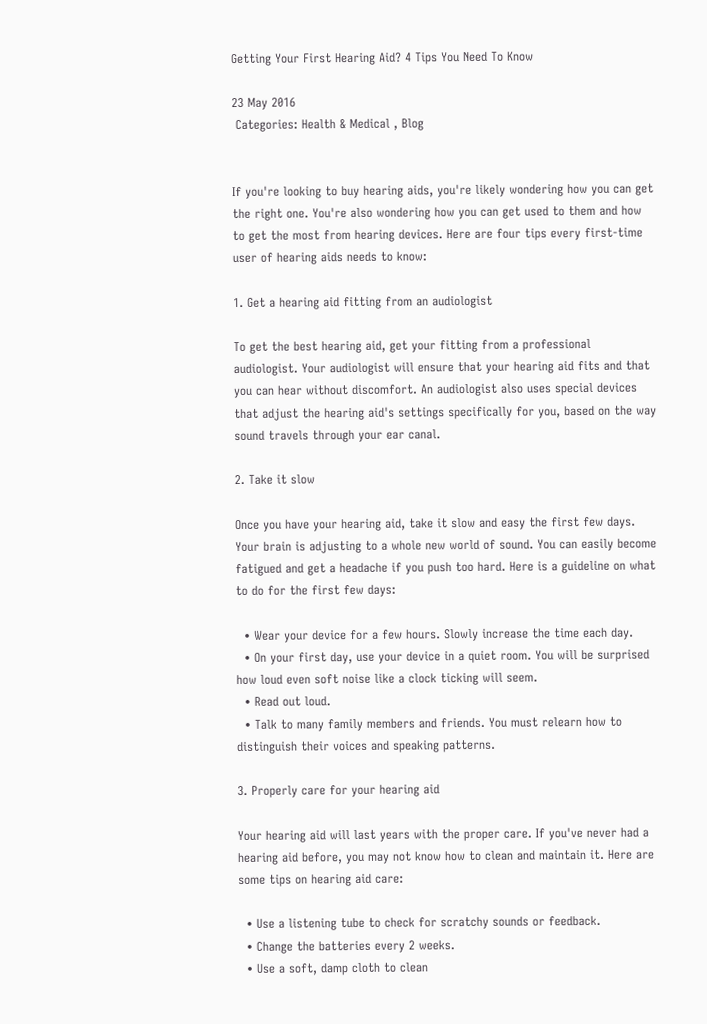Getting Your First Hearing Aid? 4 Tips You Need To Know

23 May 2016
 Categories: Health & Medical , Blog


If you're looking to buy hearing aids, you're likely wondering how you can get the right one. You're also wondering how you can get used to them and how to get the most from hearing devices. Here are four tips every first-time user of hearing aids needs to know:

1. Get a hearing aid fitting from an audiologist

To get the best hearing aid, get your fitting from a professional audiologist. Your audiologist will ensure that your hearing aid fits and that you can hear without discomfort. An audiologist also uses special devices that adjust the hearing aid's settings specifically for you, based on the way sound travels through your ear canal.

2. Take it slow

Once you have your hearing aid, take it slow and easy the first few days. Your brain is adjusting to a whole new world of sound. You can easily become fatigued and get a headache if you push too hard. Here is a guideline on what to do for the first few days:

  • Wear your device for a few hours. Slowly increase the time each day.
  • On your first day, use your device in a quiet room. You will be surprised how loud even soft noise like a clock ticking will seem.
  • Read out loud.
  • Talk to many family members and friends. You must relearn how to distinguish their voices and speaking patterns.

3. Properly care for your hearing aid

Your hearing aid will last years with the proper care. If you've never had a hearing aid before, you may not know how to clean and maintain it. Here are some tips on hearing aid care:

  • Use a listening tube to check for scratchy sounds or feedback.
  • Change the batteries every 2 weeks.
  • Use a soft, damp cloth to clean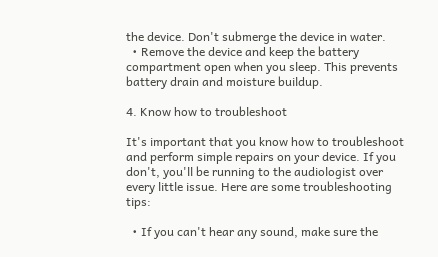the device. Don't submerge the device in water.
  • Remove the device and keep the battery compartment open when you sleep. This prevents battery drain and moisture buildup.

4. Know how to troubleshoot

It's important that you know how to troubleshoot and perform simple repairs on your device. If you don't, you'll be running to the audiologist over every little issue. Here are some troubleshooting tips:

  • If you can't hear any sound, make sure the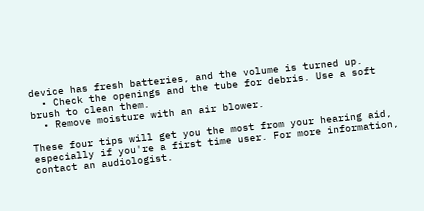device has fresh batteries, and the volume is turned up.
  • Check the openings and the tube for debris. Use a soft brush to clean them.
  • Remove moisture with an air blower.

These four tips will get you the most from your hearing aid, especially if you're a first time user. For more information, contact an audiologist.